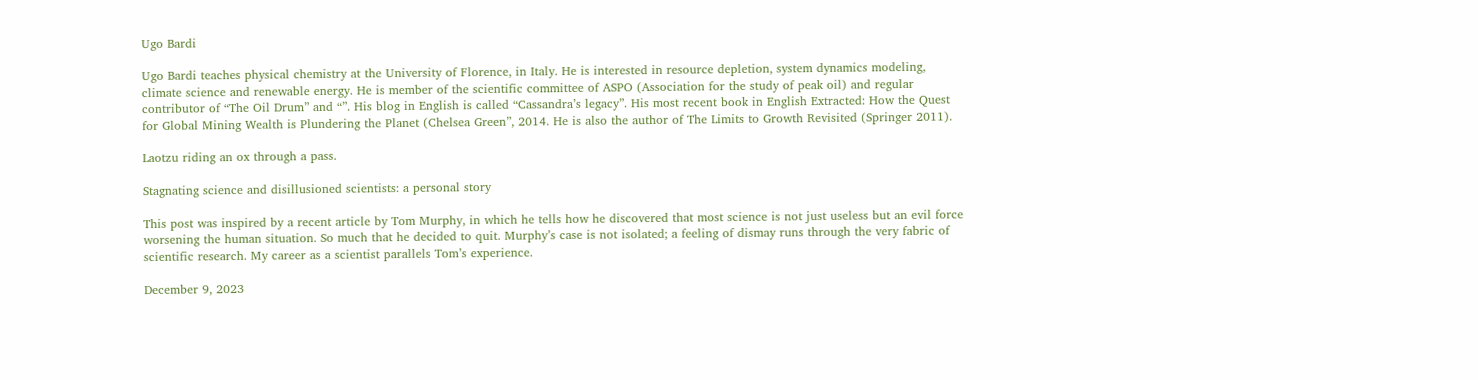Ugo Bardi

Ugo Bardi teaches physical chemistry at the University of Florence, in Italy. He is interested in resource depletion, system dynamics modeling, climate science and renewable energy. He is member of the scientific committee of ASPO (Association for the study of peak oil) and regular contributor of “The Oil Drum” and “”. His blog in English is called “Cassandra’s legacy”. His most recent book in English Extracted: How the Quest for Global Mining Wealth is Plundering the Planet (Chelsea Green”, 2014. He is also the author of The Limits to Growth Revisited (Springer 2011).

Laotzu riding an ox through a pass.

Stagnating science and disillusioned scientists: a personal story

This post was inspired by a recent article by Tom Murphy, in which he tells how he discovered that most science is not just useless but an evil force worsening the human situation. So much that he decided to quit. Murphy’s case is not isolated; a feeling of dismay runs through the very fabric of scientific research. My career as a scientist parallels Tom’s experience.

December 9, 2023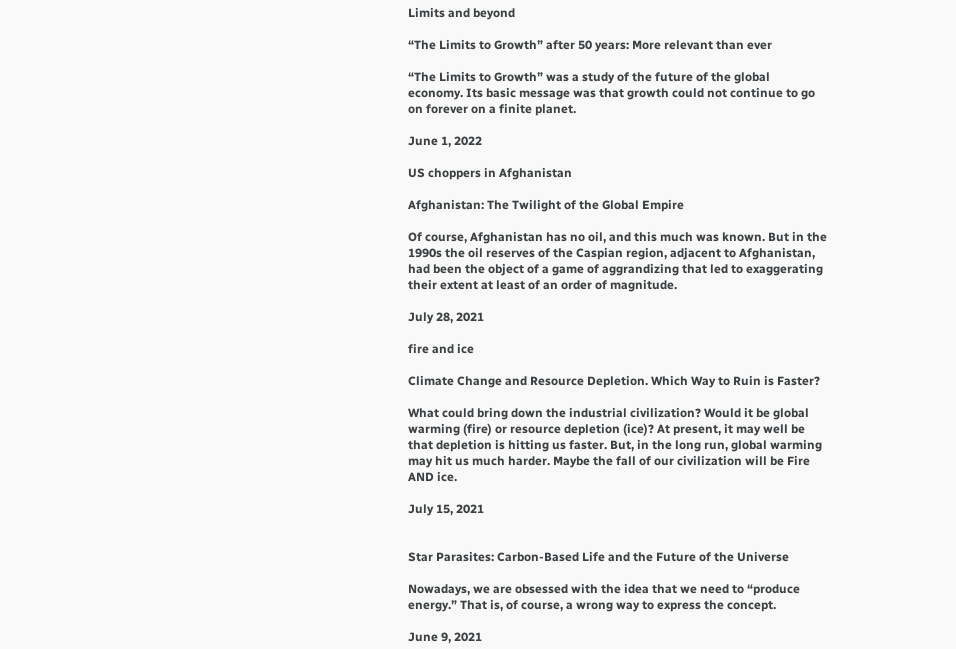Limits and beyond

“The Limits to Growth” after 50 years: More relevant than ever

“The Limits to Growth” was a study of the future of the global economy. Its basic message was that growth could not continue to go on forever on a finite planet.

June 1, 2022

US choppers in Afghanistan

Afghanistan: The Twilight of the Global Empire

Of course, Afghanistan has no oil, and this much was known. But in the 1990s the oil reserves of the Caspian region, adjacent to Afghanistan, had been the object of a game of aggrandizing that led to exaggerating their extent at least of an order of magnitude.

July 28, 2021

fire and ice

Climate Change and Resource Depletion. Which Way to Ruin is Faster?

What could bring down the industrial civilization? Would it be global warming (fire) or resource depletion (ice)? At present, it may well be that depletion is hitting us faster. But, in the long run, global warming may hit us much harder. Maybe the fall of our civilization will be Fire AND ice.

July 15, 2021


Star Parasites: Carbon-Based Life and the Future of the Universe

Nowadays, we are obsessed with the idea that we need to “produce energy.” That is, of course, a wrong way to express the concept.

June 9, 2021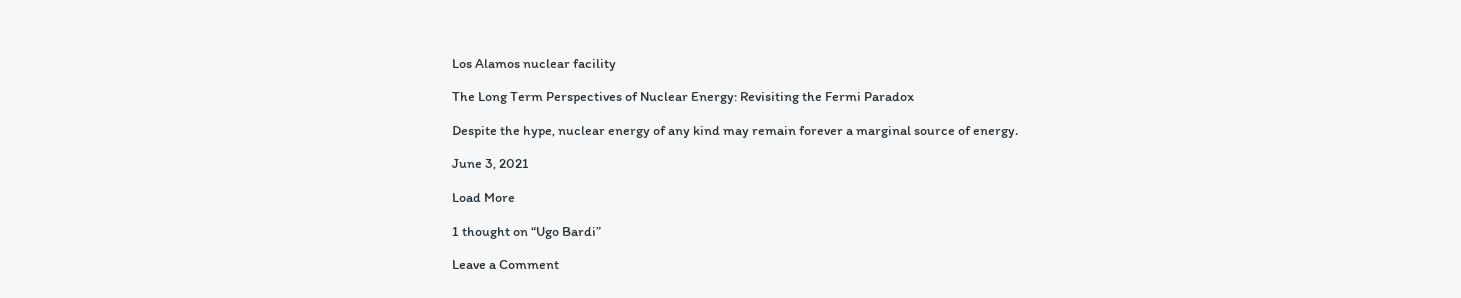Los Alamos nuclear facility

The Long Term Perspectives of Nuclear Energy: Revisiting the Fermi Paradox

Despite the hype, nuclear energy of any kind may remain forever a marginal source of energy.

June 3, 2021

Load More

1 thought on “Ugo Bardi”

Leave a Comment